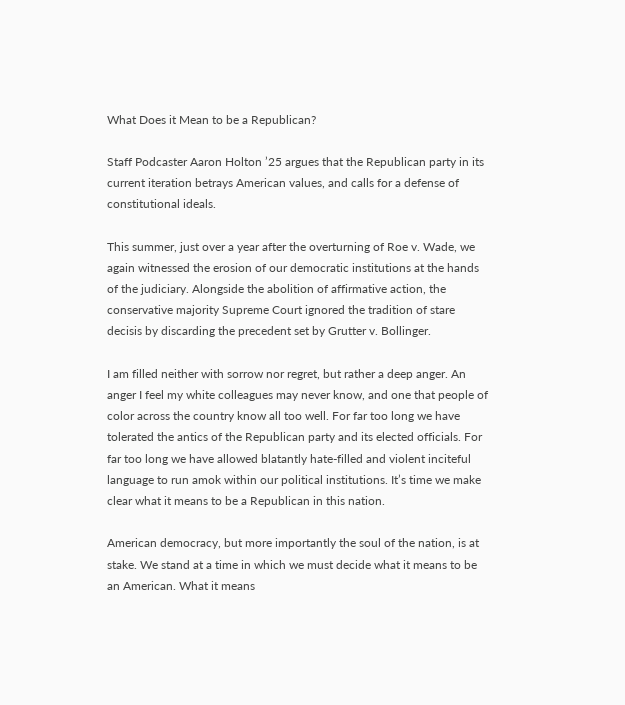What Does it Mean to be a Republican?

Staff Podcaster Aaron Holton ’25 argues that the Republican party in its current iteration betrays American values, and calls for a defense of constitutional ideals.

This summer, just over a year after the overturning of Roe v. Wade, we again witnessed the erosion of our democratic institutions at the hands of the judiciary. Alongside the abolition of affirmative action, the conservative majority Supreme Court ignored the tradition of stare decisis by discarding the precedent set by Grutter v. Bollinger.

I am filled neither with sorrow nor regret, but rather a deep anger. An anger I feel my white colleagues may never know, and one that people of color across the country know all too well. For far too long we have tolerated the antics of the Republican party and its elected officials. For far too long we have allowed blatantly hate-filled and violent inciteful language to run amok within our political institutions. It’s time we make clear what it means to be a Republican in this nation.

American democracy, but more importantly the soul of the nation, is at stake. We stand at a time in which we must decide what it means to be an American. What it means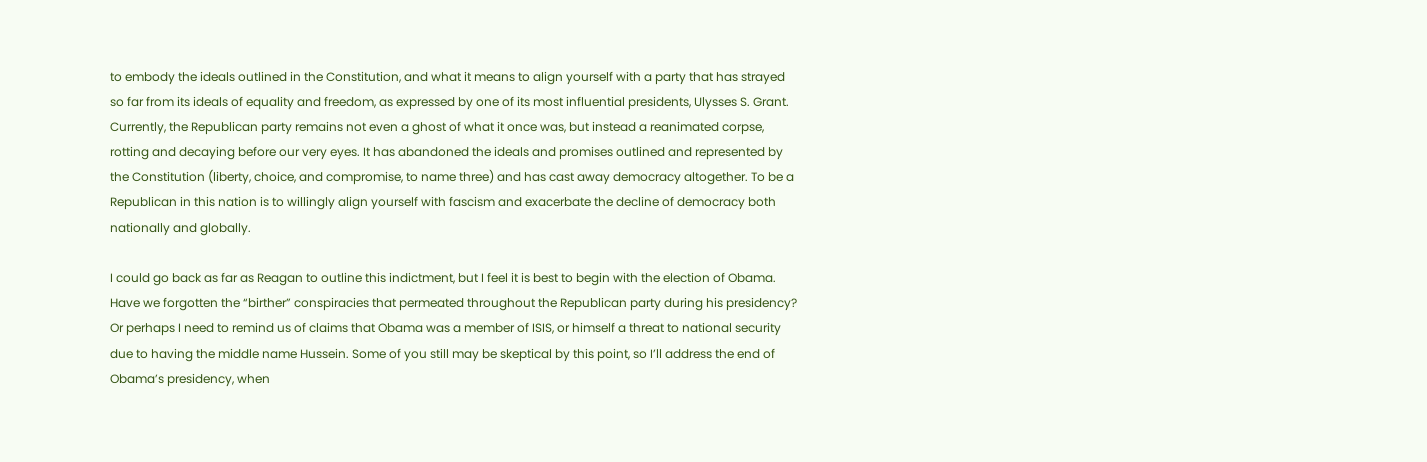to embody the ideals outlined in the Constitution, and what it means to align yourself with a party that has strayed so far from its ideals of equality and freedom, as expressed by one of its most influential presidents, Ulysses S. Grant. Currently, the Republican party remains not even a ghost of what it once was, but instead a reanimated corpse, rotting and decaying before our very eyes. It has abandoned the ideals and promises outlined and represented by the Constitution (liberty, choice, and compromise, to name three) and has cast away democracy altogether. To be a Republican in this nation is to willingly align yourself with fascism and exacerbate the decline of democracy both nationally and globally.

I could go back as far as Reagan to outline this indictment, but I feel it is best to begin with the election of Obama. Have we forgotten the “birther” conspiracies that permeated throughout the Republican party during his presidency? Or perhaps I need to remind us of claims that Obama was a member of ISIS, or himself a threat to national security due to having the middle name Hussein. Some of you still may be skeptical by this point, so I’ll address the end of Obama’s presidency, when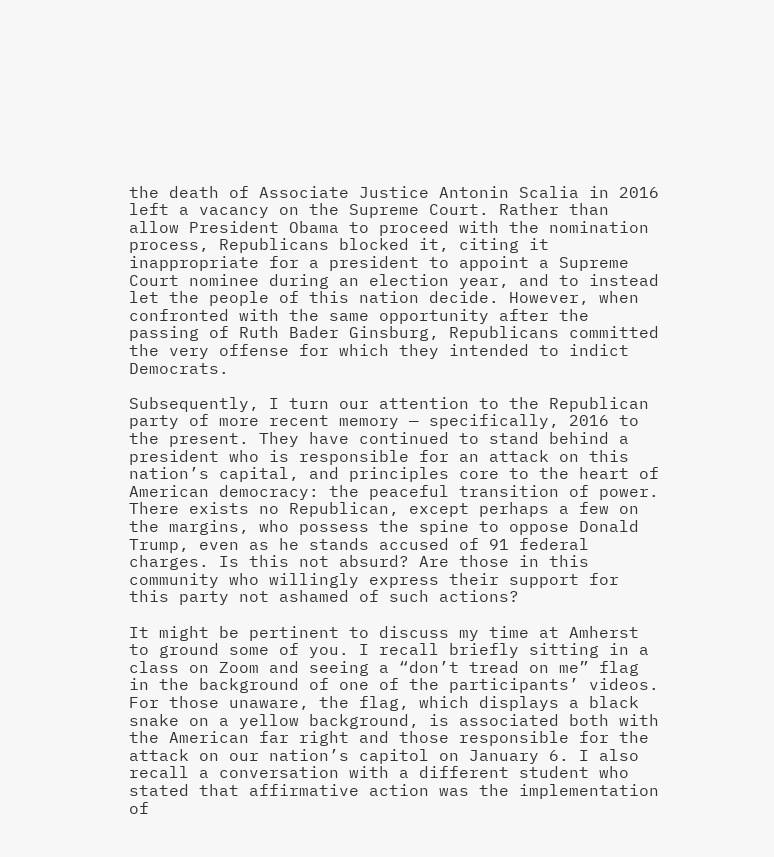the death of Associate Justice Antonin Scalia in 2016 left a vacancy on the Supreme Court. Rather than allow President Obama to proceed with the nomination process, Republicans blocked it, citing it inappropriate for a president to appoint a Supreme Court nominee during an election year, and to instead let the people of this nation decide. However, when confronted with the same opportunity after the passing of Ruth Bader Ginsburg, Republicans committed the very offense for which they intended to indict Democrats.

Subsequently, I turn our attention to the Republican party of more recent memory — specifically, 2016 to the present. They have continued to stand behind a president who is responsible for an attack on this nation’s capital, and principles core to the heart of American democracy: the peaceful transition of power. There exists no Republican, except perhaps a few on the margins, who possess the spine to oppose Donald Trump, even as he stands accused of 91 federal charges. Is this not absurd? Are those in this community who willingly express their support for this party not ashamed of such actions?

It might be pertinent to discuss my time at Amherst to ground some of you. I recall briefly sitting in a class on Zoom and seeing a “don’t tread on me” flag in the background of one of the participants’ videos. For those unaware, the flag, which displays a black snake on a yellow background, is associated both with the American far right and those responsible for the attack on our nation’s capitol on January 6. I also recall a conversation with a different student who stated that affirmative action was the implementation of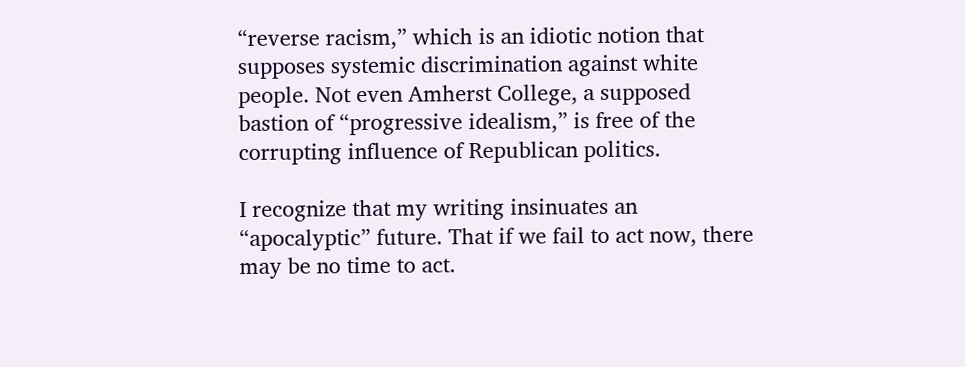“reverse racism,” which is an idiotic notion that supposes systemic discrimination against white people. Not even Amherst College, a supposed bastion of “progressive idealism,” is free of the corrupting influence of Republican politics.

I recognize that my writing insinuates an “apocalyptic” future. That if we fail to act now, there may be no time to act.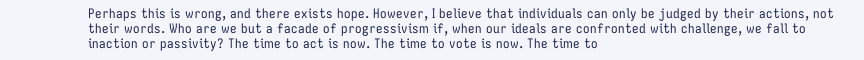Perhaps this is wrong, and there exists hope. However, I believe that individuals can only be judged by their actions, not their words. Who are we but a facade of progressivism if, when our ideals are confronted with challenge, we fall to inaction or passivity? The time to act is now. The time to vote is now. The time to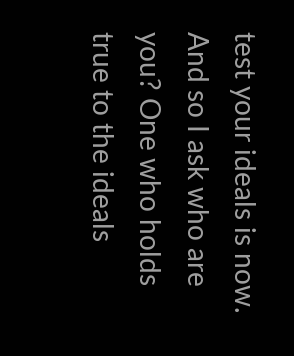test your ideals is now. And so I ask who are you? One who holds true to the ideals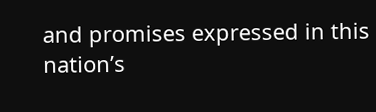and promises expressed in this nation’s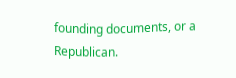founding documents, or a Republican.